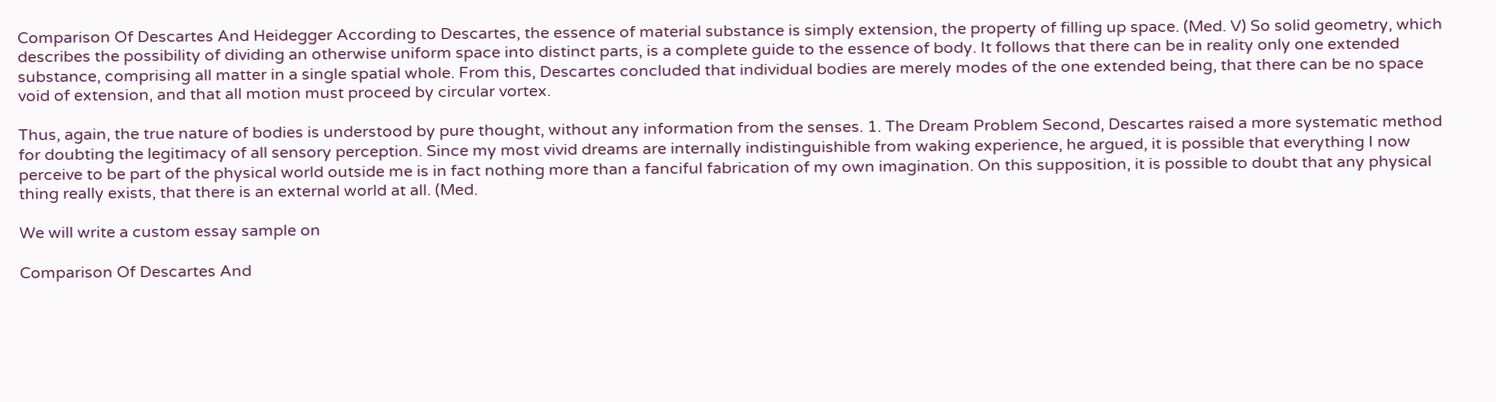Comparison Of Descartes And Heidegger According to Descartes, the essence of material substance is simply extension, the property of filling up space. (Med. V) So solid geometry, which describes the possibility of dividing an otherwise uniform space into distinct parts, is a complete guide to the essence of body. It follows that there can be in reality only one extended substance, comprising all matter in a single spatial whole. From this, Descartes concluded that individual bodies are merely modes of the one extended being, that there can be no space void of extension, and that all motion must proceed by circular vortex.

Thus, again, the true nature of bodies is understood by pure thought, without any information from the senses. 1. The Dream Problem Second, Descartes raised a more systematic method for doubting the legitimacy of all sensory perception. Since my most vivid dreams are internally indistinguishible from waking experience, he argued, it is possible that everything I now perceive to be part of the physical world outside me is in fact nothing more than a fanciful fabrication of my own imagination. On this supposition, it is possible to doubt that any physical thing really exists, that there is an external world at all. (Med.

We will write a custom essay sample on

Comparison Of Descartes And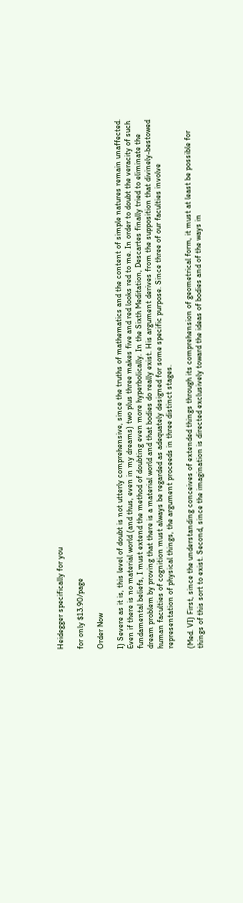Heidegger specifically for you

for only $13.90/page

Order Now

I) Severe as it is, this level of doubt is not utterly comprehensive, since the truths of mathematics and the content of simple natures remain unaffected. Even if there is no material world (and thus, even in my dreams) two plus three makes five and red looks red to me. In order to doubt the veracity of such fundamental beliefs, I must extend the method of doubting even more hyperbolically. In the Sixth Meditation, Descartes finally tried to eliminate the dream problem by proving that there is a material world and that bodies do really exist. His argument derives from the supposition that divinely-bestowed human faculties of cognition must always be regarded as adequately designed for some specific purpose. Since three of our faculties involve representation of physical things, the argument proceeds in three distinct stages.

(Med. VI) First, since the understanding conceives of extended things through its comprehension of geometrical form, it must at least be possible for things of this sort to exist. Second, since the imagination is directed exclusively toward the ideas of bodies and of the ways in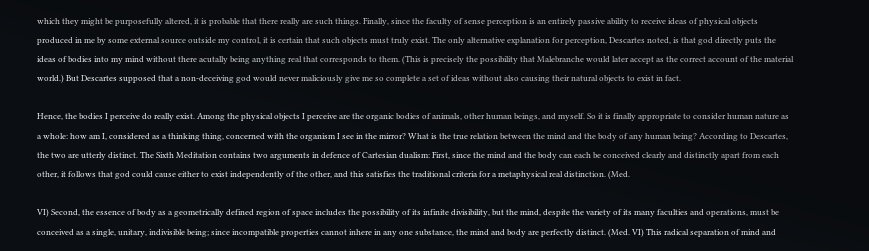which they might be purposefully altered, it is probable that there really are such things. Finally, since the faculty of sense perception is an entirely passive ability to receive ideas of physical objects produced in me by some external source outside my control, it is certain that such objects must truly exist. The only alternative explanation for perception, Descartes noted, is that god directly puts the ideas of bodies into my mind without there acutally being anything real that corresponds to them. (This is precisely the possibility that Malebranche would later accept as the correct account of the material world.) But Descartes supposed that a non-deceiving god would never maliciously give me so complete a set of ideas without also causing their natural objects to exist in fact.

Hence, the bodies I perceive do really exist. Among the physical objects I perceive are the organic bodies of animals, other human beings, and myself. So it is finally appropriate to consider human nature as a whole: how am I, considered as a thinking thing, concerned with the organism I see in the mirror? What is the true relation between the mind and the body of any human being? According to Descartes, the two are utterly distinct. The Sixth Meditation contains two arguments in defence of Cartesian dualism: First, since the mind and the body can each be conceived clearly and distinctly apart from each other, it follows that god could cause either to exist independently of the other, and this satisfies the traditional criteria for a metaphysical real distinction. (Med.

VI) Second, the essence of body as a geometrically defined region of space includes the possibility of its infinite divisibility, but the mind, despite the variety of its many faculties and operations, must be conceived as a single, unitary, indivisible being; since incompatible properties cannot inhere in any one substance, the mind and body are perfectly distinct. (Med. VI) This radical separation of mind and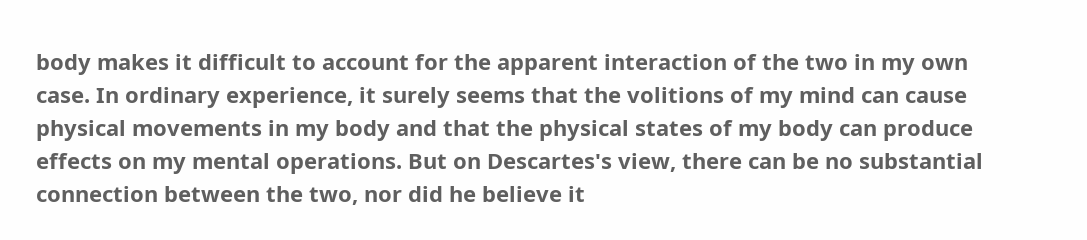body makes it difficult to account for the apparent interaction of the two in my own case. In ordinary experience, it surely seems that the volitions of my mind can cause physical movements in my body and that the physical states of my body can produce effects on my mental operations. But on Descartes's view, there can be no substantial connection between the two, nor did he believe it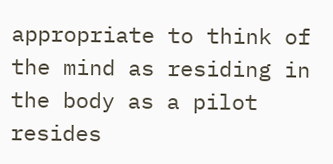appropriate to think of the mind as residing in the body as a pilot resides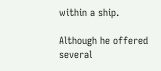within a ship.

Although he offered several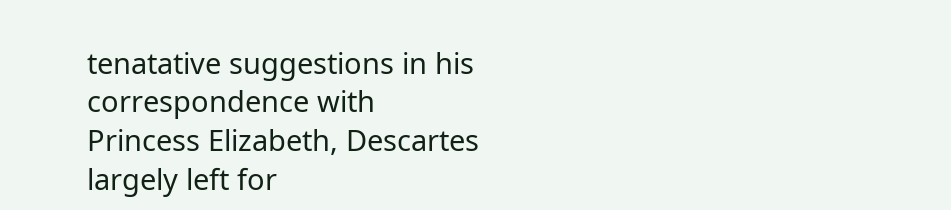tenatative suggestions in his correspondence with Princess Elizabeth, Descartes largely left for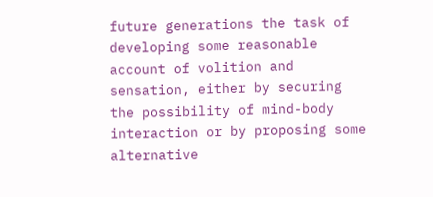future generations the task of developing some reasonable account of volition and sensation, either by securing the possibility of mind-body interaction or by proposing some alternative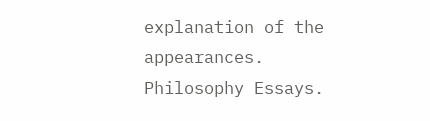explanation of the appearances. Philosophy Essays.